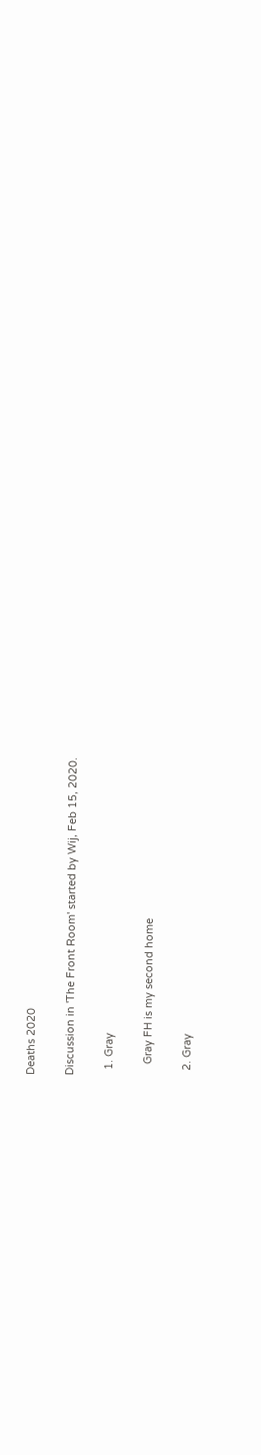Deaths 2020

Discussion in 'The Front Room' started by Wij, Feb 15, 2020.

  1. Gray

    Gray FH is my second home

  2. Gray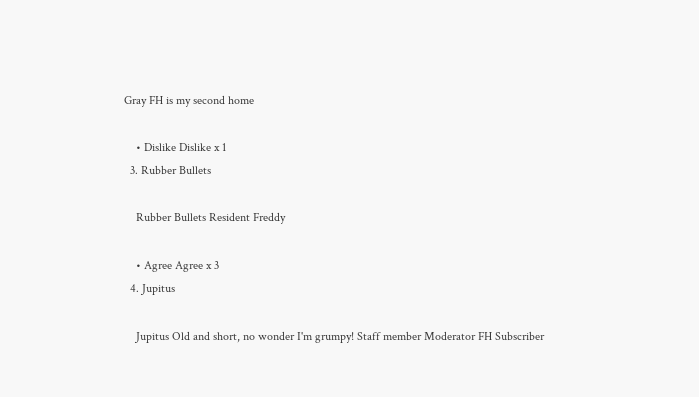Gray FH is my second home

    • Dislike Dislike x 1
  3. Rubber Bullets

    Rubber Bullets Resident Freddy

    • Agree Agree x 3
  4. Jupitus

    Jupitus Old and short, no wonder I'm grumpy! Staff member Moderator FH Subscriber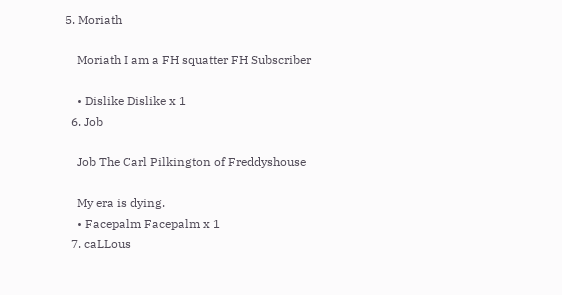5. Moriath

    Moriath I am a FH squatter FH Subscriber

    • Dislike Dislike x 1
  6. Job

    Job The Carl Pilkington of Freddyshouse

    My era is dying.
    • Facepalm Facepalm x 1
  7. caLLous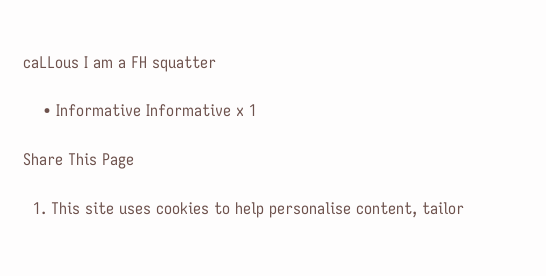caLLous I am a FH squatter

    • Informative Informative x 1

Share This Page

  1. This site uses cookies to help personalise content, tailor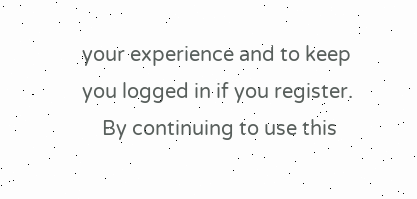your experience and to keep you logged in if you register.
    By continuing to use this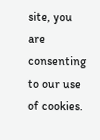site, you are consenting to our use of cookies.